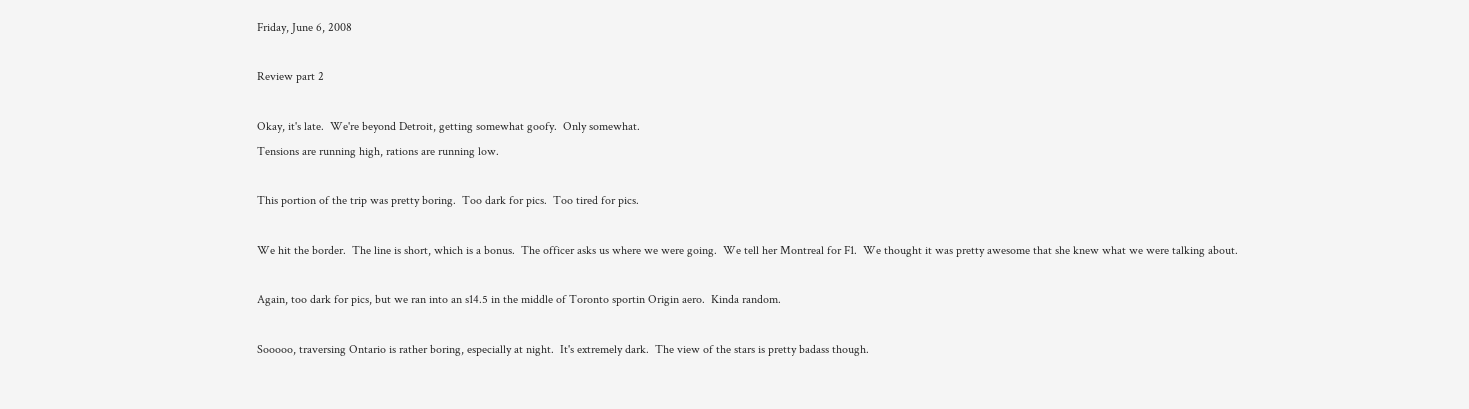Friday, June 6, 2008

Review part 2

Okay, it's late.  We're beyond Detroit, getting somewhat goofy.  Only somewhat.
Tensions are running high, rations are running low.

This portion of the trip was pretty boring.  Too dark for pics.  Too tired for pics.

We hit the border.  The line is short, which is a bonus.  The officer asks us where we were going.  We tell her Montreal for F1.  We thought it was pretty awesome that she knew what we were talking about.

Again, too dark for pics, but we ran into an s14.5 in the middle of Toronto sportin Origin aero.  Kinda random.

Sooooo, traversing Ontario is rather boring, especially at night.  It's extremely dark.  The view of the stars is pretty badass though.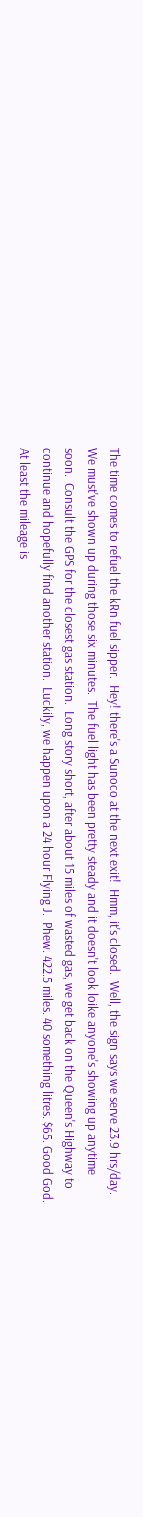The time comes to refuel the kRn fuel sipper.  Hey! there's a Sunoco at the next exit!  Hmm, it's closed.  Well, the sign says we serve 23.9 hrs/day.  We must've shown up during those six minutes.  The fuel light has been pretty steady and it doesn't look loike anyone's showing up anytime soon.  Consult the GPS for the closest gas station.  Long story short, after about 15 miles of wasted gas, we get back on the Queen's Highway to continue and hopefully find another station.  Luckily, we happen upon a 24 hour Flying J.  Phew. 422.5 miles. 40 something litres. $65. Good God. At least the mileage is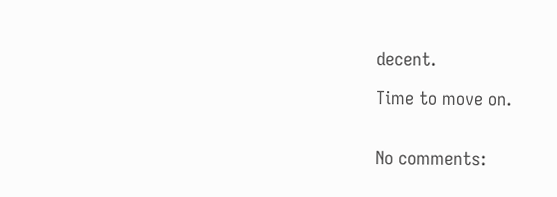decent.

Time to move on.


No comments: